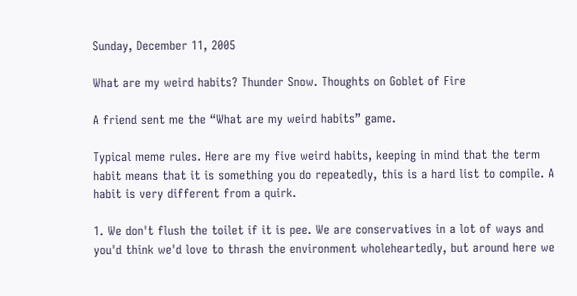Sunday, December 11, 2005

What are my weird habits? Thunder Snow. Thoughts on Goblet of Fire

A friend sent me the “What are my weird habits” game.

Typical meme rules. Here are my five weird habits, keeping in mind that the term habit means that it is something you do repeatedly, this is a hard list to compile. A habit is very different from a quirk.

1. We don't flush the toilet if it is pee. We are conservatives in a lot of ways and you'd think we'd love to thrash the environment wholeheartedly, but around here we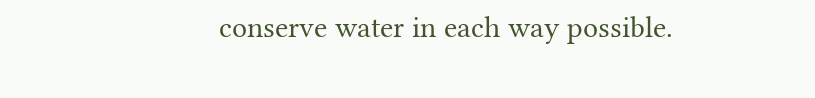conserve water in each way possible.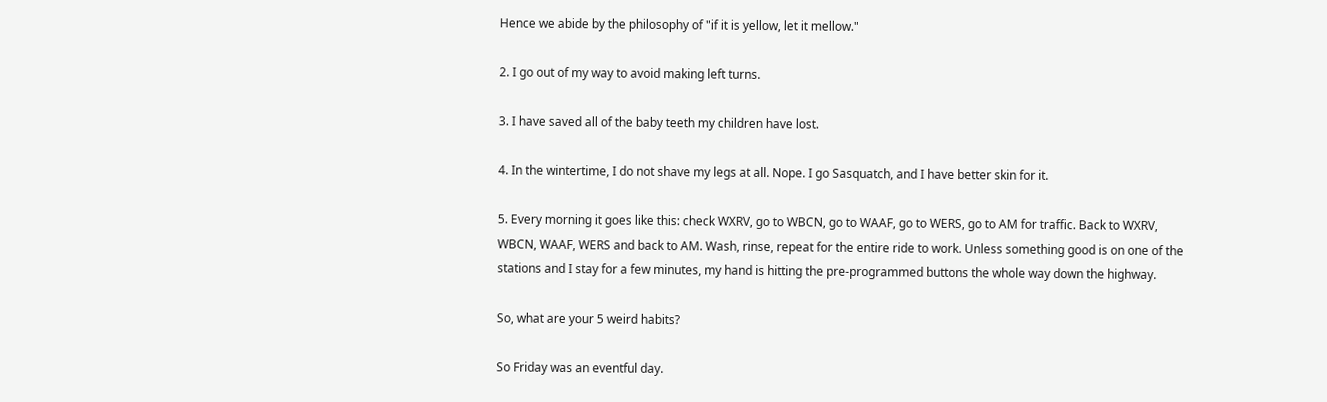Hence we abide by the philosophy of "if it is yellow, let it mellow."

2. I go out of my way to avoid making left turns.

3. I have saved all of the baby teeth my children have lost.

4. In the wintertime, I do not shave my legs at all. Nope. I go Sasquatch, and I have better skin for it.

5. Every morning it goes like this: check WXRV, go to WBCN, go to WAAF, go to WERS, go to AM for traffic. Back to WXRV, WBCN, WAAF, WERS and back to AM. Wash, rinse, repeat for the entire ride to work. Unless something good is on one of the stations and I stay for a few minutes, my hand is hitting the pre-programmed buttons the whole way down the highway.

So, what are your 5 weird habits?

So Friday was an eventful day.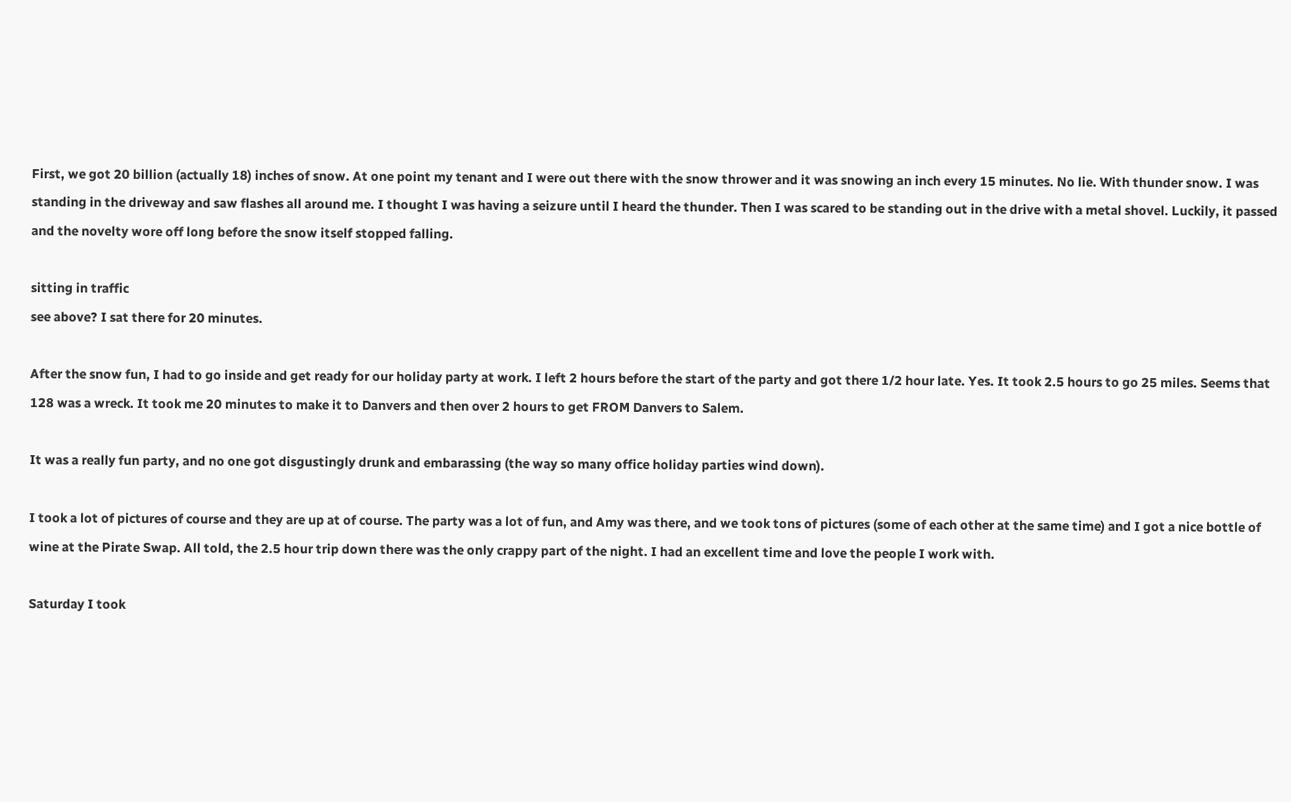First, we got 20 billion (actually 18) inches of snow. At one point my tenant and I were out there with the snow thrower and it was snowing an inch every 15 minutes. No lie. With thunder snow. I was standing in the driveway and saw flashes all around me. I thought I was having a seizure until I heard the thunder. Then I was scared to be standing out in the drive with a metal shovel. Luckily, it passed and the novelty wore off long before the snow itself stopped falling.

sitting in traffic
see above? I sat there for 20 minutes.

After the snow fun, I had to go inside and get ready for our holiday party at work. I left 2 hours before the start of the party and got there 1/2 hour late. Yes. It took 2.5 hours to go 25 miles. Seems that 128 was a wreck. It took me 20 minutes to make it to Danvers and then over 2 hours to get FROM Danvers to Salem.

It was a really fun party, and no one got disgustingly drunk and embarassing (the way so many office holiday parties wind down).

I took a lot of pictures of course and they are up at of course. The party was a lot of fun, and Amy was there, and we took tons of pictures (some of each other at the same time) and I got a nice bottle of wine at the Pirate Swap. All told, the 2.5 hour trip down there was the only crappy part of the night. I had an excellent time and love the people I work with.

Saturday I took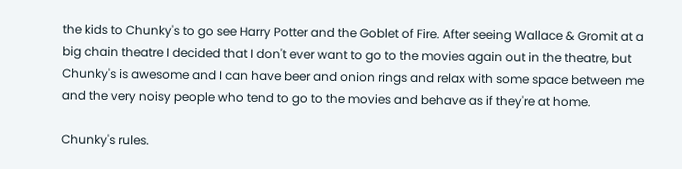the kids to Chunky's to go see Harry Potter and the Goblet of Fire. After seeing Wallace & Gromit at a big chain theatre I decided that I don't ever want to go to the movies again out in the theatre, but Chunky's is awesome and I can have beer and onion rings and relax with some space between me and the very noisy people who tend to go to the movies and behave as if they're at home.

Chunky's rules.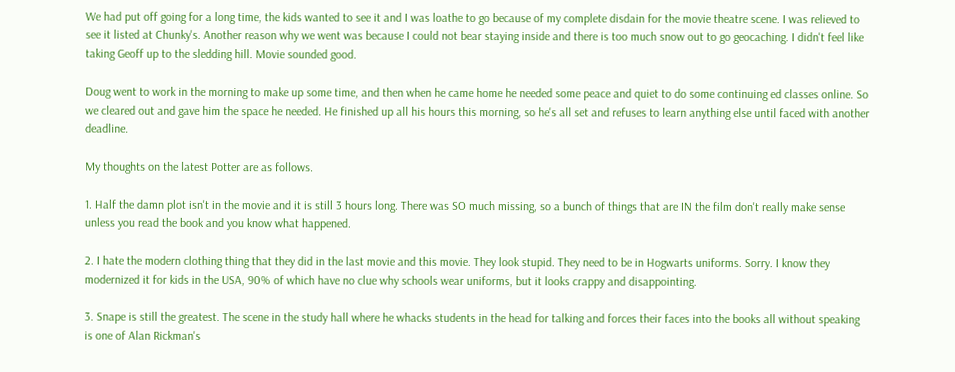We had put off going for a long time, the kids wanted to see it and I was loathe to go because of my complete disdain for the movie theatre scene. I was relieved to see it listed at Chunky's. Another reason why we went was because I could not bear staying inside and there is too much snow out to go geocaching. I didn't feel like taking Geoff up to the sledding hill. Movie sounded good.

Doug went to work in the morning to make up some time, and then when he came home he needed some peace and quiet to do some continuing ed classes online. So we cleared out and gave him the space he needed. He finished up all his hours this morning, so he's all set and refuses to learn anything else until faced with another deadline.

My thoughts on the latest Potter are as follows.

1. Half the damn plot isn't in the movie and it is still 3 hours long. There was SO much missing, so a bunch of things that are IN the film don't really make sense unless you read the book and you know what happened.

2. I hate the modern clothing thing that they did in the last movie and this movie. They look stupid. They need to be in Hogwarts uniforms. Sorry. I know they modernized it for kids in the USA, 90% of which have no clue why schools wear uniforms, but it looks crappy and disappointing.

3. Snape is still the greatest. The scene in the study hall where he whacks students in the head for talking and forces their faces into the books all without speaking is one of Alan Rickman's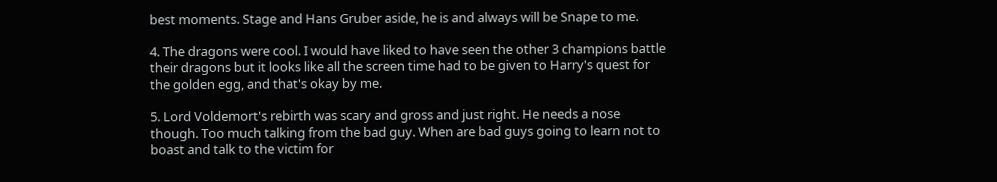best moments. Stage and Hans Gruber aside, he is and always will be Snape to me.

4. The dragons were cool. I would have liked to have seen the other 3 champions battle their dragons but it looks like all the screen time had to be given to Harry's quest for the golden egg, and that's okay by me.

5. Lord Voldemort's rebirth was scary and gross and just right. He needs a nose though. Too much talking from the bad guy. When are bad guys going to learn not to boast and talk to the victim for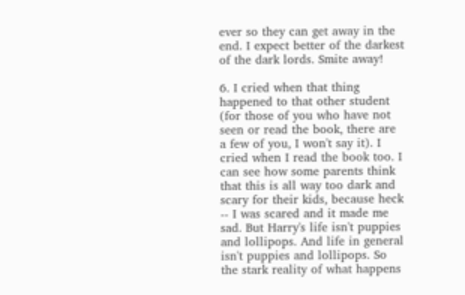ever so they can get away in the end. I expect better of the darkest of the dark lords. Smite away!

6. I cried when that thing happened to that other student (for those of you who have not seen or read the book, there are a few of you, I won't say it). I cried when I read the book too. I can see how some parents think that this is all way too dark and scary for their kids, because heck -- I was scared and it made me sad. But Harry's life isn't puppies and lollipops. And life in general isn't puppies and lollipops. So the stark reality of what happens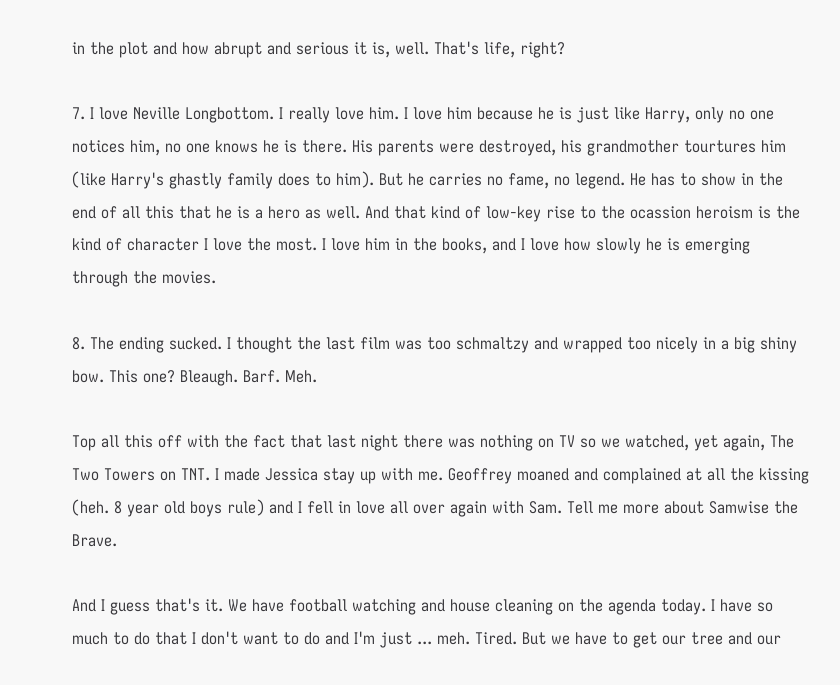in the plot and how abrupt and serious it is, well. That's life, right?

7. I love Neville Longbottom. I really love him. I love him because he is just like Harry, only no one notices him, no one knows he is there. His parents were destroyed, his grandmother tourtures him (like Harry's ghastly family does to him). But he carries no fame, no legend. He has to show in the end of all this that he is a hero as well. And that kind of low-key rise to the ocassion heroism is the kind of character I love the most. I love him in the books, and I love how slowly he is emerging through the movies.

8. The ending sucked. I thought the last film was too schmaltzy and wrapped too nicely in a big shiny bow. This one? Bleaugh. Barf. Meh.

Top all this off with the fact that last night there was nothing on TV so we watched, yet again, The Two Towers on TNT. I made Jessica stay up with me. Geoffrey moaned and complained at all the kissing (heh. 8 year old boys rule) and I fell in love all over again with Sam. Tell me more about Samwise the Brave.

And I guess that's it. We have football watching and house cleaning on the agenda today. I have so much to do that I don't want to do and I'm just ... meh. Tired. But we have to get our tree and our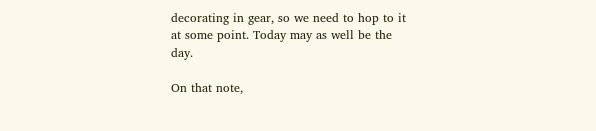decorating in gear, so we need to hop to it at some point. Today may as well be the day.

On that note,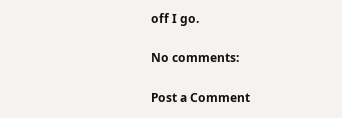off I go.

No comments:

Post a Comment